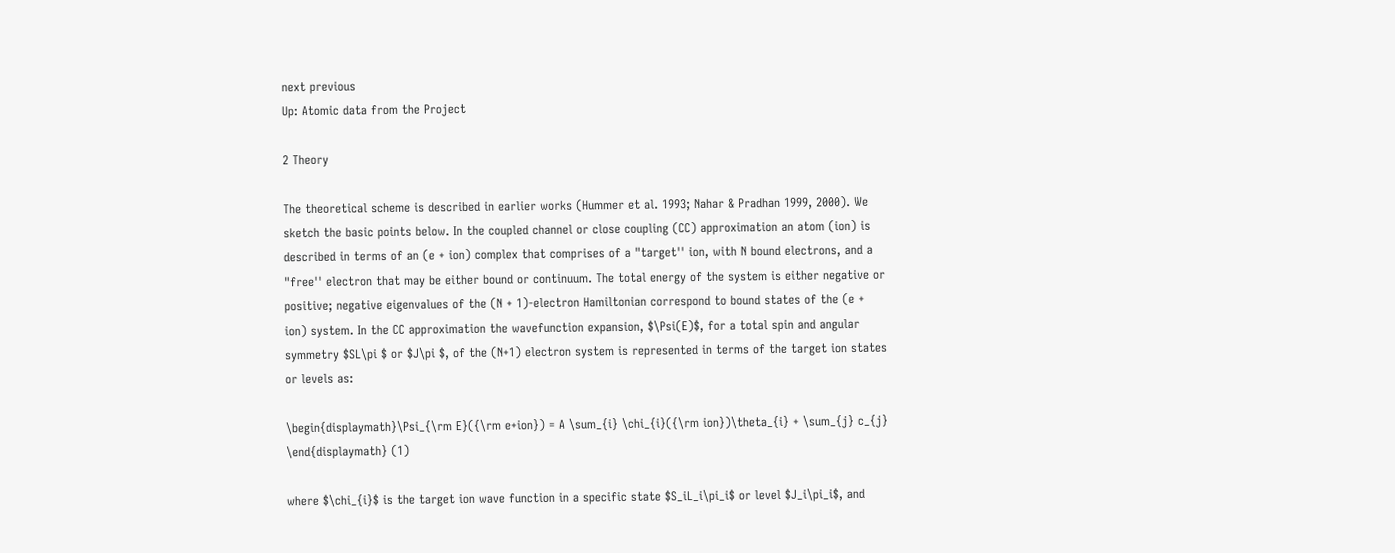next previous
Up: Atomic data from the Project

2 Theory

The theoretical scheme is described in earlier works (Hummer et al. 1993; Nahar & Pradhan 1999, 2000). We sketch the basic points below. In the coupled channel or close coupling (CC) approximation an atom (ion) is described in terms of an (e + ion) complex that comprises of a "target'' ion, with N bound electrons, and a "free'' electron that may be either bound or continuum. The total energy of the system is either negative or positive; negative eigenvalues of the (N + 1)-electron Hamiltonian correspond to bound states of the (e + ion) system. In the CC approximation the wavefunction expansion, $\Psi(E)$, for a total spin and angular symmetry $SL\pi $ or $J\pi $, of the (N+1) electron system is represented in terms of the target ion states or levels as:

\begin{displaymath}\Psi_{\rm E}({\rm e+ion}) = A \sum_{i} \chi_{i}({\rm ion})\theta_{i} + \sum_{j} c_{j}
\end{displaymath} (1)

where $\chi_{i}$ is the target ion wave function in a specific state $S_iL_i\pi_i$ or level $J_i\pi_i$, and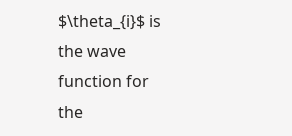$\theta_{i}$ is the wave function for the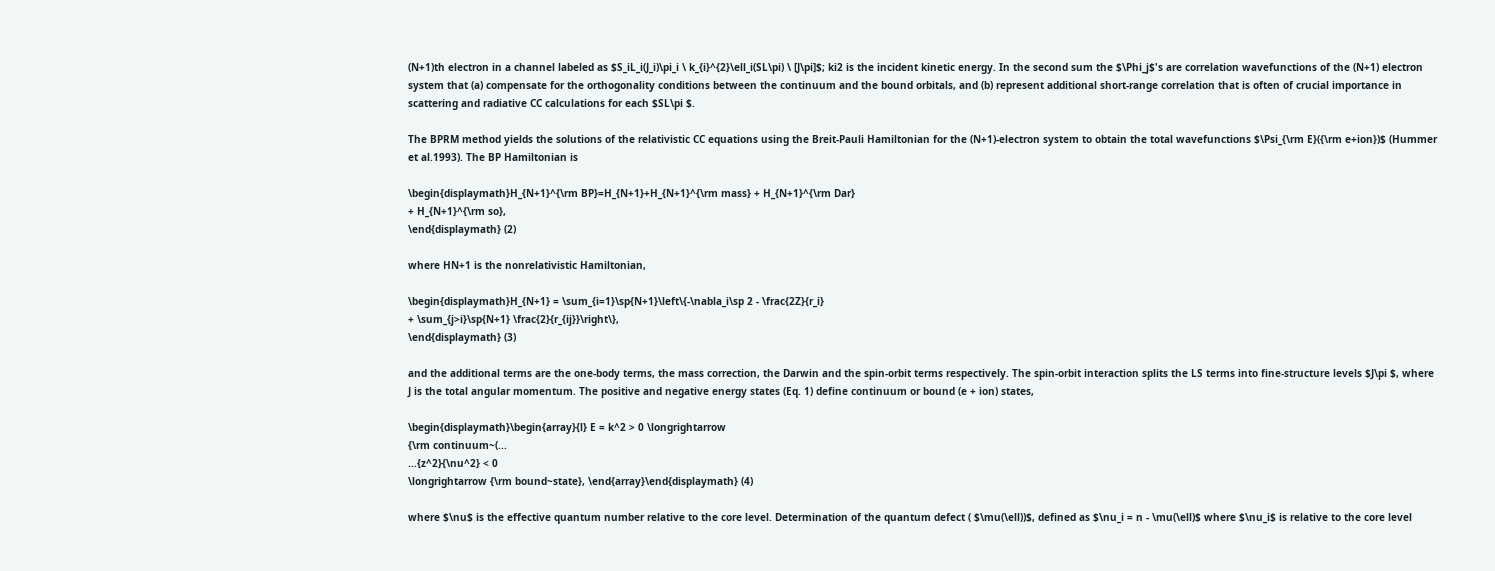(N+1)th electron in a channel labeled as $S_iL_i(J_i)\pi_i \ k_{i}^{2}\ell_i(SL\pi) \ [J\pi]$; ki2 is the incident kinetic energy. In the second sum the $\Phi_j$'s are correlation wavefunctions of the (N+1) electron system that (a) compensate for the orthogonality conditions between the continuum and the bound orbitals, and (b) represent additional short-range correlation that is often of crucial importance in scattering and radiative CC calculations for each $SL\pi $.

The BPRM method yields the solutions of the relativistic CC equations using the Breit-Pauli Hamiltonian for the (N+1)-electron system to obtain the total wavefunctions $\Psi_{\rm E}({\rm e+ion})$ (Hummer et al.1993). The BP Hamiltonian is

\begin{displaymath}H_{N+1}^{\rm BP}=H_{N+1}+H_{N+1}^{\rm mass} + H_{N+1}^{\rm Dar}
+ H_{N+1}^{\rm so},
\end{displaymath} (2)

where HN+1 is the nonrelativistic Hamiltonian,

\begin{displaymath}H_{N+1} = \sum_{i=1}\sp{N+1}\left\{-\nabla_i\sp 2 - \frac{2Z}{r_i}
+ \sum_{j>i}\sp{N+1} \frac{2}{r_{ij}}\right\},
\end{displaymath} (3)

and the additional terms are the one-body terms, the mass correction, the Darwin and the spin-orbit terms respectively. The spin-orbit interaction splits the LS terms into fine-structure levels $J\pi $, where J is the total angular momentum. The positive and negative energy states (Eq. 1) define continuum or bound (e + ion) states,

\begin{displaymath}\begin{array}{l} E = k^2 > 0 \longrightarrow
{\rm continuum~(...
...{z^2}{\nu^2} < 0
\longrightarrow {\rm bound~state}, \end{array}\end{displaymath} (4)

where $\nu$ is the effective quantum number relative to the core level. Determination of the quantum defect ( $\mu(\ell))$, defined as $\nu_i = n - \mu(\ell)$ where $\nu_i$ is relative to the core level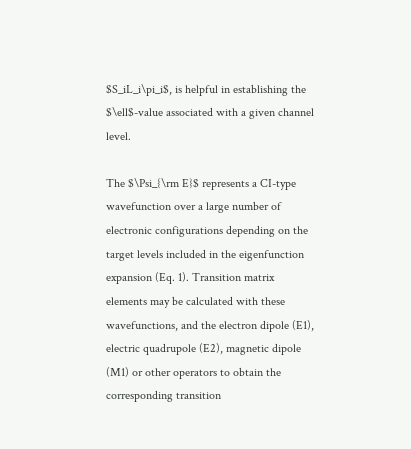$S_iL_i\pi_i$, is helpful in establishing the $\ell$-value associated with a given channel level.

The $\Psi_{\rm E}$ represents a CI-type wavefunction over a large number of electronic configurations depending on the target levels included in the eigenfunction expansion (Eq. 1). Transition matrix elements may be calculated with these wavefunctions, and the electron dipole (E1), electric quadrupole (E2), magnetic dipole (M1) or other operators to obtain the corresponding transition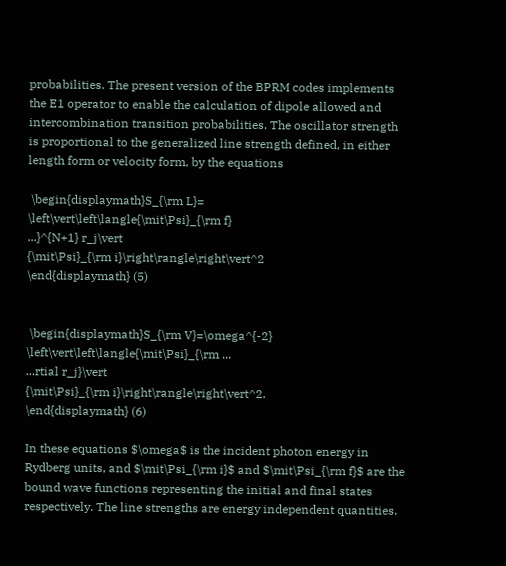probabilities. The present version of the BPRM codes implements the E1 operator to enable the calculation of dipole allowed and intercombination transition probabilities. The oscillator strength is proportional to the generalized line strength defined, in either length form or velocity form, by the equations

 \begin{displaymath}S_{\rm L}=
\left\vert\left\langle{\mit\Psi}_{\rm f}
...}^{N+1} r_j\vert
{\mit\Psi}_{\rm i}\right\rangle\right\vert^2
\end{displaymath} (5)


 \begin{displaymath}S_{\rm V}=\omega^{-2}
\left\vert\left\langle{\mit\Psi}_{\rm ...
...rtial r_j}\vert
{\mit\Psi}_{\rm i}\right\rangle\right\vert^2.
\end{displaymath} (6)

In these equations $\omega$ is the incident photon energy in Rydberg units, and $\mit\Psi_{\rm i}$ and $\mit\Psi_{\rm f}$ are the bound wave functions representing the initial and final states respectively. The line strengths are energy independent quantities.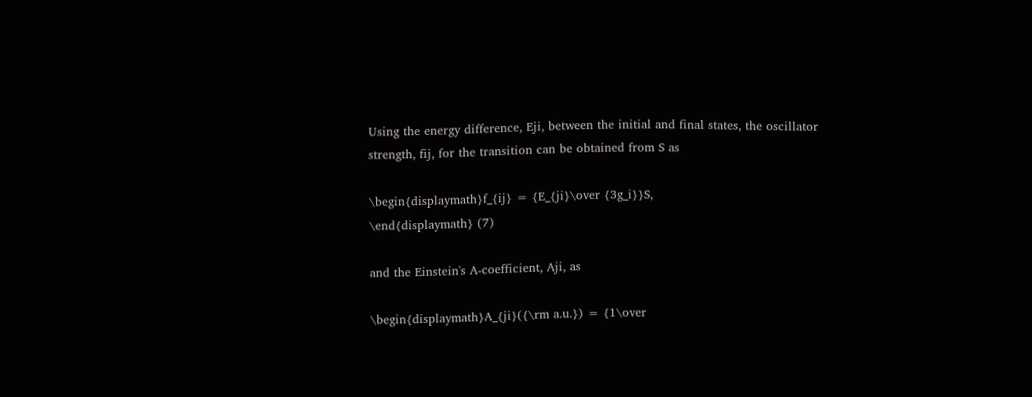Using the energy difference, Eji, between the initial and final states, the oscillator strength, fij, for the transition can be obtained from S as

\begin{displaymath}f_{ij} = {E_{ji}\over {3g_i}}S,
\end{displaymath} (7)

and the Einstein's A-coefficient, Aji, as

\begin{displaymath}A_{ji}({\rm a.u.}) = {1\over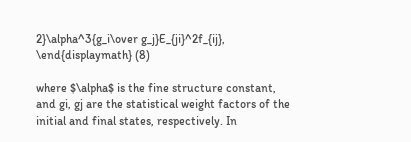2}\alpha^3{g_i\over g_j}E_{ji}^2f_{ij},
\end{displaymath} (8)

where $\alpha$ is the fine structure constant, and gi, gj are the statistical weight factors of the initial and final states, respectively. In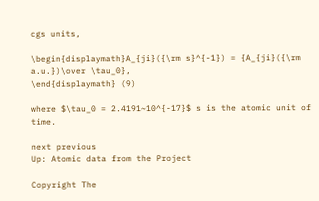cgs units,

\begin{displaymath}A_{ji}({\rm s}^{-1}) = {A_{ji}({\rm a.u.})\over \tau_0},
\end{displaymath} (9)

where $\tau_0 = 2.4191~10^{-17}$ s is the atomic unit of time.

next previous
Up: Atomic data from the Project

Copyright The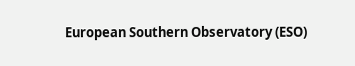European Southern Observatory (ESO)